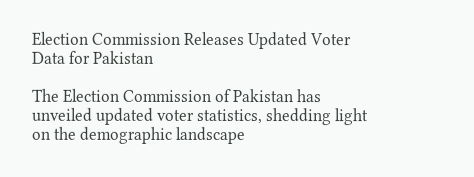Election Commission Releases Updated Voter Data for Pakistan

The Election Commission of Pakistan has unveiled updated voter statistics, shedding light on the demographic landscape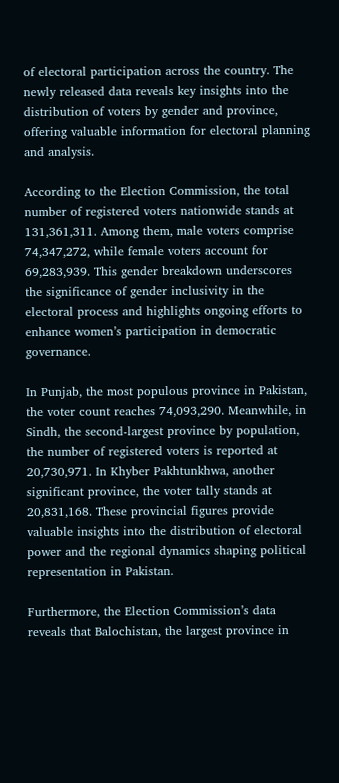of electoral participation across the country. The newly released data reveals key insights into the distribution of voters by gender and province, offering valuable information for electoral planning and analysis.

According to the Election Commission, the total number of registered voters nationwide stands at 131,361,311. Among them, male voters comprise 74,347,272, while female voters account for 69,283,939. This gender breakdown underscores the significance of gender inclusivity in the electoral process and highlights ongoing efforts to enhance women’s participation in democratic governance.

In Punjab, the most populous province in Pakistan, the voter count reaches 74,093,290. Meanwhile, in Sindh, the second-largest province by population, the number of registered voters is reported at 20,730,971. In Khyber Pakhtunkhwa, another significant province, the voter tally stands at 20,831,168. These provincial figures provide valuable insights into the distribution of electoral power and the regional dynamics shaping political representation in Pakistan.

Furthermore, the Election Commission’s data reveals that Balochistan, the largest province in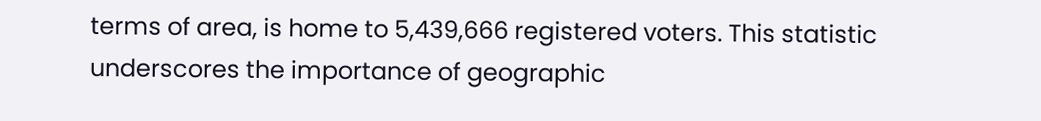terms of area, is home to 5,439,666 registered voters. This statistic underscores the importance of geographic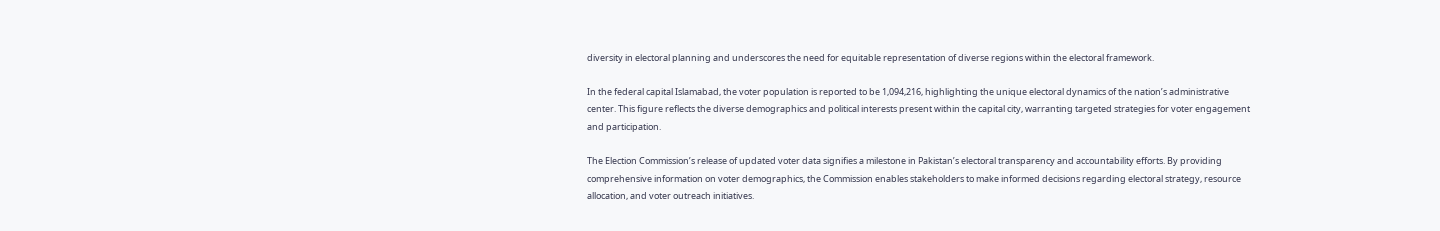diversity in electoral planning and underscores the need for equitable representation of diverse regions within the electoral framework.

In the federal capital Islamabad, the voter population is reported to be 1,094,216, highlighting the unique electoral dynamics of the nation’s administrative center. This figure reflects the diverse demographics and political interests present within the capital city, warranting targeted strategies for voter engagement and participation.

The Election Commission’s release of updated voter data signifies a milestone in Pakistan’s electoral transparency and accountability efforts. By providing comprehensive information on voter demographics, the Commission enables stakeholders to make informed decisions regarding electoral strategy, resource allocation, and voter outreach initiatives.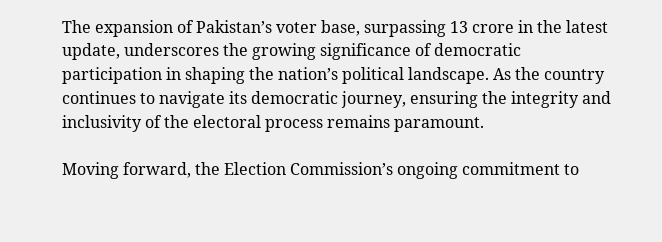The expansion of Pakistan’s voter base, surpassing 13 crore in the latest update, underscores the growing significance of democratic participation in shaping the nation’s political landscape. As the country continues to navigate its democratic journey, ensuring the integrity and inclusivity of the electoral process remains paramount.

Moving forward, the Election Commission’s ongoing commitment to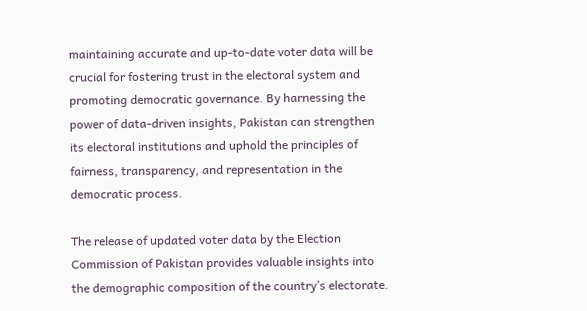maintaining accurate and up-to-date voter data will be crucial for fostering trust in the electoral system and promoting democratic governance. By harnessing the power of data-driven insights, Pakistan can strengthen its electoral institutions and uphold the principles of fairness, transparency, and representation in the democratic process.

The release of updated voter data by the Election Commission of Pakistan provides valuable insights into the demographic composition of the country’s electorate.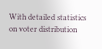With detailed statistics on voter distribution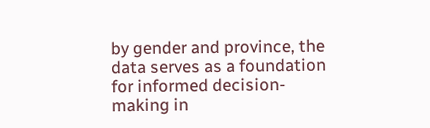by gender and province, the data serves as a foundation for informed decision-making in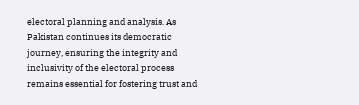electoral planning and analysis. As Pakistan continues its democratic journey, ensuring the integrity and inclusivity of the electoral process remains essential for fostering trust and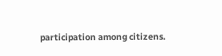participation among citizens.